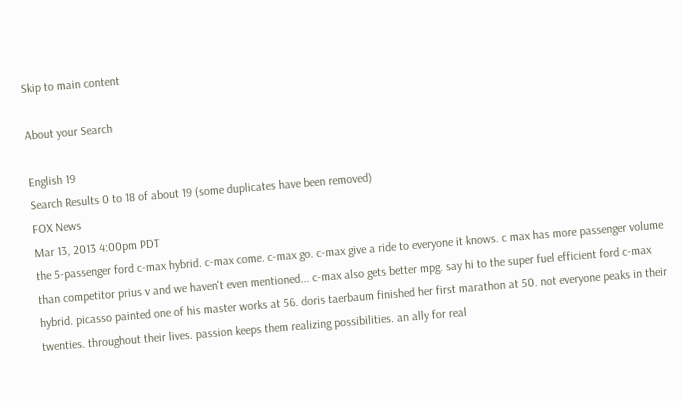Skip to main content

About your Search

English 19
Search Results 0 to 18 of about 19 (some duplicates have been removed)
FOX News
Mar 13, 2013 4:00pm PDT
the 5-passenger ford c-max hybrid. c-max come. c-max go. c-max give a ride to everyone it knows. c max has more passenger volume than competitor prius v and we haven't even mentioned... c-max also gets better mpg. say hi to the super fuel efficient ford c-max hybrid. picasso painted one of his master works at 56. doris taerbaum finished her first marathon at 50. not everyone peaks in their twenties. throughout their lives. passion keeps them realizing possibilities. an ally for real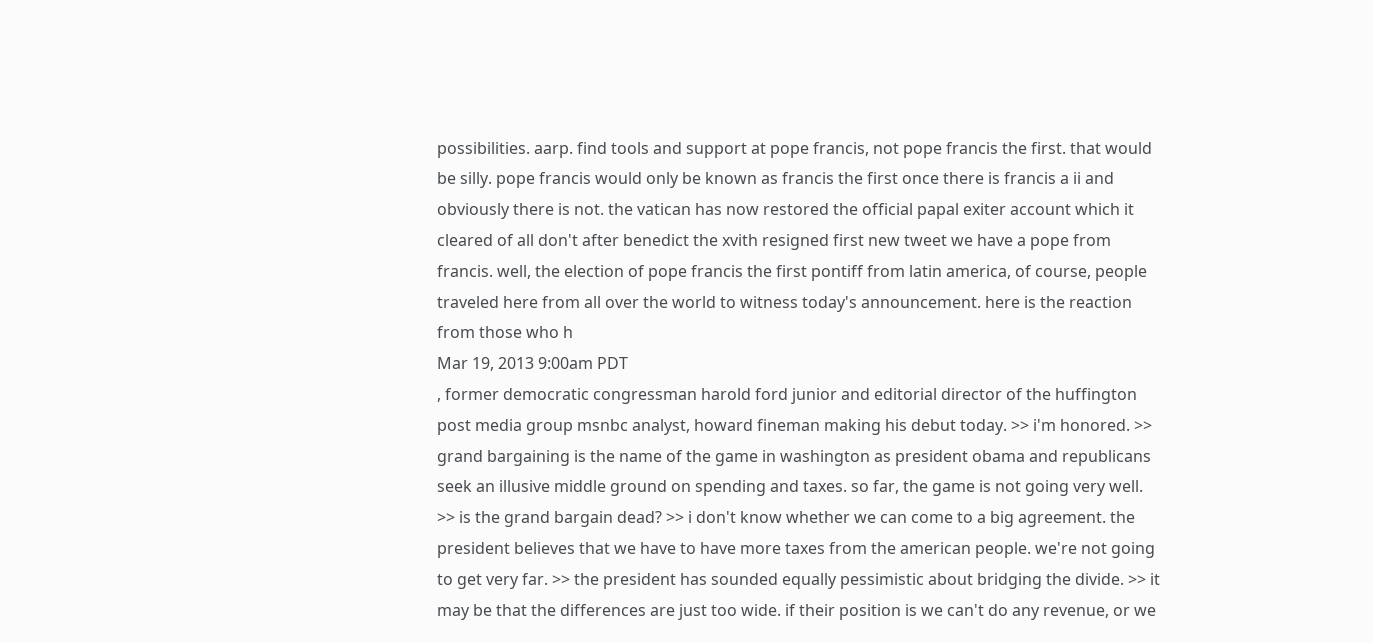possibilities. aarp. find tools and support at pope francis, not pope francis the first. that would be silly. pope francis would only be known as francis the first once there is francis a ii and obviously there is not. the vatican has now restored the official papal exiter account which it cleared of all don't after benedict the xvith resigned first new tweet we have a pope from francis. well, the election of pope francis the first pontiff from latin america, of course, people traveled here from all over the world to witness today's announcement. here is the reaction from those who h
Mar 19, 2013 9:00am PDT
, former democratic congressman harold ford junior and editorial director of the huffington post media group msnbc analyst, howard fineman making his debut today. >> i'm honored. >> grand bargaining is the name of the game in washington as president obama and republicans seek an illusive middle ground on spending and taxes. so far, the game is not going very well. >> is the grand bargain dead? >> i don't know whether we can come to a big agreement. the president believes that we have to have more taxes from the american people. we're not going to get very far. >> the president has sounded equally pessimistic about bridging the divide. >> it may be that the differences are just too wide. if their position is we can't do any revenue, or we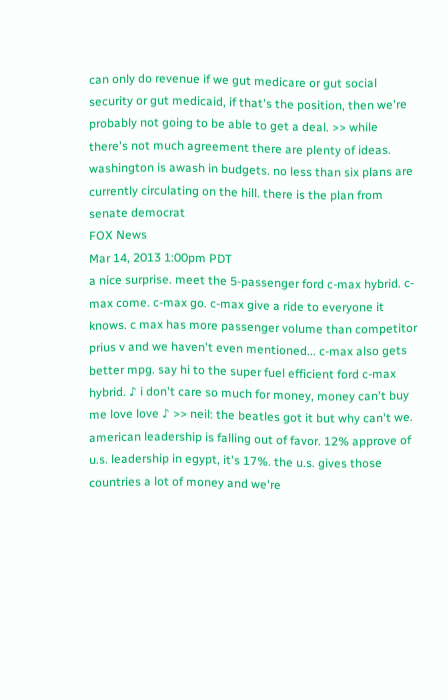can only do revenue if we gut medicare or gut social security or gut medicaid, if that's the position, then we're probably not going to be able to get a deal. >> while there's not much agreement there are plenty of ideas. washington is awash in budgets. no less than six plans are currently circulating on the hill. there is the plan from senate democrat
FOX News
Mar 14, 2013 1:00pm PDT
a nice surprise. meet the 5-passenger ford c-max hybrid. c-max come. c-max go. c-max give a ride to everyone it knows. c max has more passenger volume than competitor prius v and we haven't even mentioned... c-max also gets better mpg. say hi to the super fuel efficient ford c-max hybrid. ♪ i don't care so much for money, money can't buy me love love ♪ >> neil: the beatles got it but why can't we. american leadership is falling out of favor. 12% approve of u.s. leadership in egypt, it's 17%. the u.s. gives those countries a lot of money and we're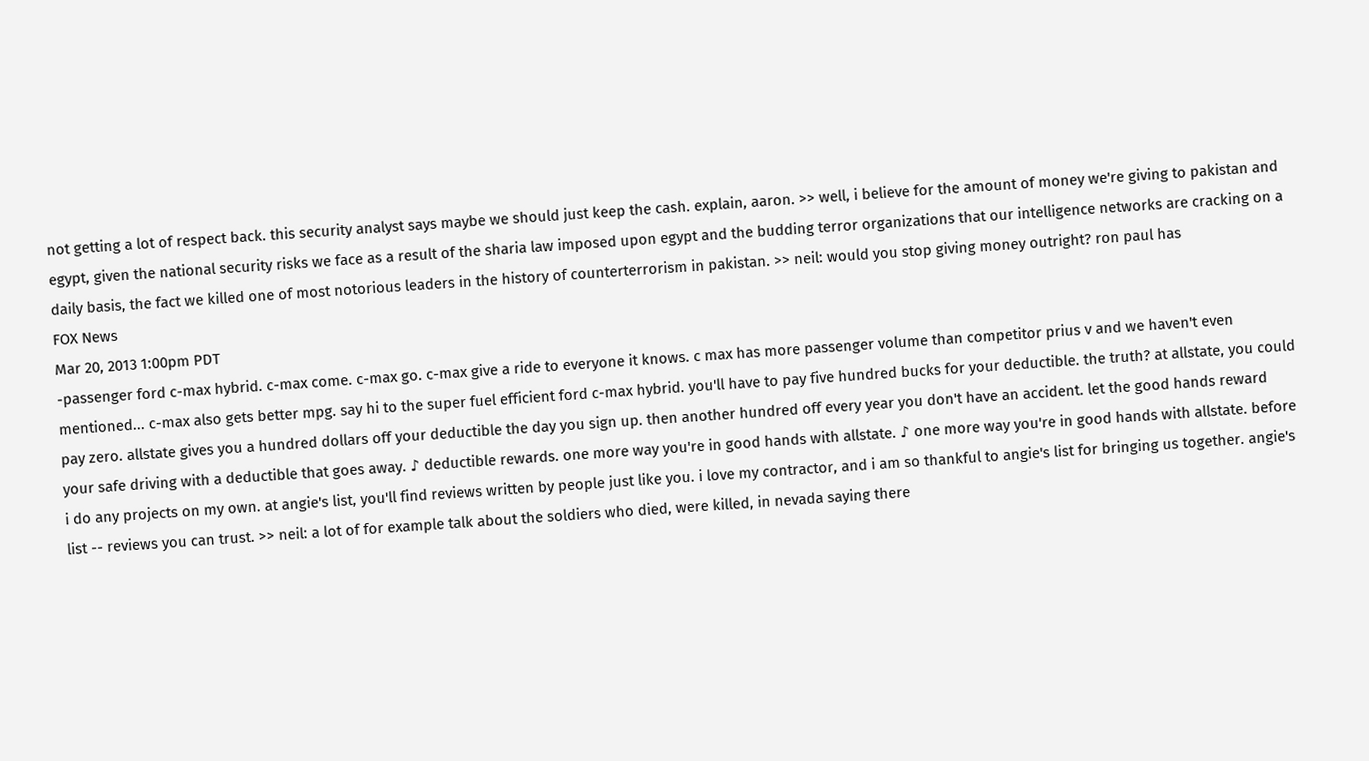not getting a lot of respect back. this security analyst says maybe we should just keep the cash. explain, aaron. >> well, i believe for the amount of money we're giving to pakistan and egypt, given the national security risks we face as a result of the sharia law imposed upon egypt and the budding terror organizations that our intelligence networks are cracking on a daily basis, the fact we killed one of most notorious leaders in the history of counterterrorism in pakistan. >> neil: would you stop giving money outright? ron paul has
FOX News
Mar 20, 2013 1:00pm PDT
-passenger ford c-max hybrid. c-max come. c-max go. c-max give a ride to everyone it knows. c max has more passenger volume than competitor prius v and we haven't even mentioned... c-max also gets better mpg. say hi to the super fuel efficient ford c-max hybrid. you'll have to pay five hundred bucks for your deductible. the truth? at allstate, you could pay zero. allstate gives you a hundred dollars off your deductible the day you sign up. then another hundred off every year you don't have an accident. let the good hands reward your safe driving with a deductible that goes away. ♪ deductible rewards. one more way you're in good hands with allstate. ♪ one more way you're in good hands with allstate. before i do any projects on my own. at angie's list, you'll find reviews written by people just like you. i love my contractor, and i am so thankful to angie's list for bringing us together. angie's list -- reviews you can trust. >> neil: a lot of for example talk about the soldiers who died, were killed, in nevada saying there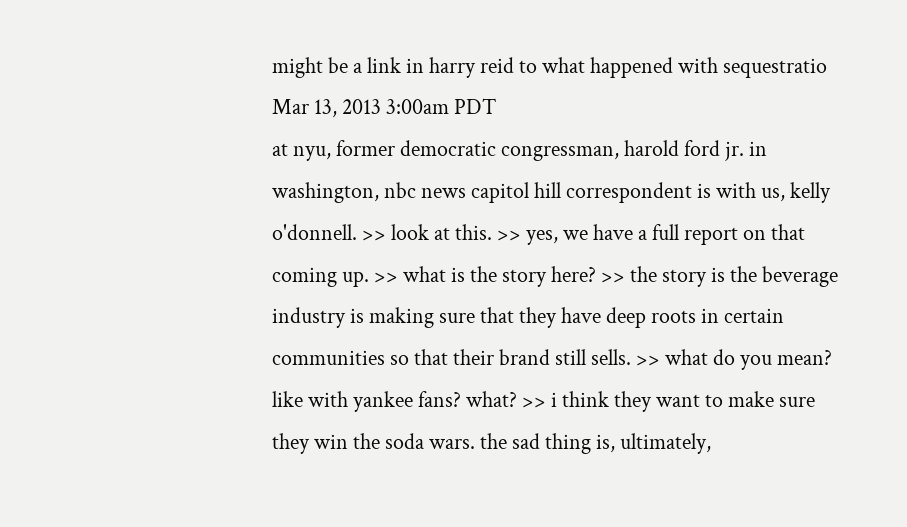might be a link in harry reid to what happened with sequestratio
Mar 13, 2013 3:00am PDT
at nyu, former democratic congressman, harold ford jr. in washington, nbc news capitol hill correspondent is with us, kelly o'donnell. >> look at this. >> yes, we have a full report on that coming up. >> what is the story here? >> the story is the beverage industry is making sure that they have deep roots in certain communities so that their brand still sells. >> what do you mean? like with yankee fans? what? >> i think they want to make sure they win the soda wars. the sad thing is, ultimately,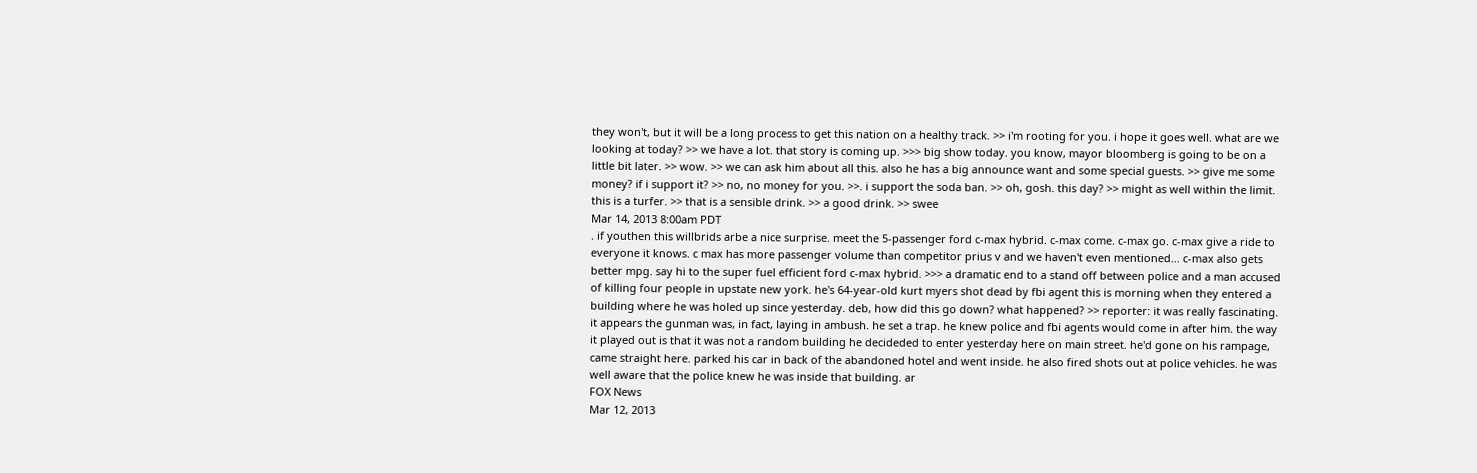they won't, but it will be a long process to get this nation on a healthy track. >> i'm rooting for you. i hope it goes well. what are we looking at today? >> we have a lot. that story is coming up. >>> big show today. you know, mayor bloomberg is going to be on a little bit later. >> wow. >> we can ask him about all this. also he has a big announce want and some special guests. >> give me some money? if i support it? >> no, no money for you. >>. i support the soda ban. >> oh, gosh. this day? >> might as well within the limit. this is a turfer. >> that is a sensible drink. >> a good drink. >> swee
Mar 14, 2013 8:00am PDT
. if youthen this willbrids arbe a nice surprise. meet the 5-passenger ford c-max hybrid. c-max come. c-max go. c-max give a ride to everyone it knows. c max has more passenger volume than competitor prius v and we haven't even mentioned... c-max also gets better mpg. say hi to the super fuel efficient ford c-max hybrid. >>> a dramatic end to a stand off between police and a man accused of killing four people in upstate new york. he's 64-year-old kurt myers shot dead by fbi agent this is morning when they entered a building where he was holed up since yesterday. deb, how did this go down? what happened? >> reporter: it was really fascinating. it appears the gunman was, in fact, laying in ambush. he set a trap. he knew police and fbi agents would come in after him. the way it played out is that it was not a random building he decideded to enter yesterday here on main street. he'd gone on his rampage, came straight here. parked his car in back of the abandoned hotel and went inside. he also fired shots out at police vehicles. he was well aware that the police knew he was inside that building. ar
FOX News
Mar 12, 2013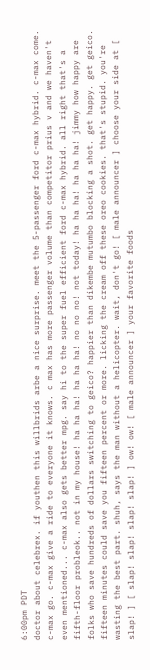6:00pm PDT
doctor about celebrex. if youthen this willbrids arbe a nice surprise. meet the 5-passenger ford c-max hybrid. c-max come. c-max go. c-max give a ride to everyone it knows. c max has more passenger volume than competitor prius v and we haven't even mentioned... c-max also gets better mpg. say hi to the super fuel efficient ford c-max hybrid. all right that's a fifth-floor probleok.. not in my house! ha ha ha! ha ha ha! no no no! not today! ha ha ha! ha ha ha! jimmy how happy are folks who save hundreds of dollars switching to geico? happier than dikembe mutumbo blocking a shot. get happy. get geico. fifteen minutes could save you fifteen percent or more. licking the cream off these oreo cookies. that's stupid. you're wasting the best part. shuh, says the man without a helicopter. wait, don't go! [ male announcer ] choose your side at [ slap! ] [ slap! slap! slap! slap! ] ow! ow! [ male announcer ] your favorite foods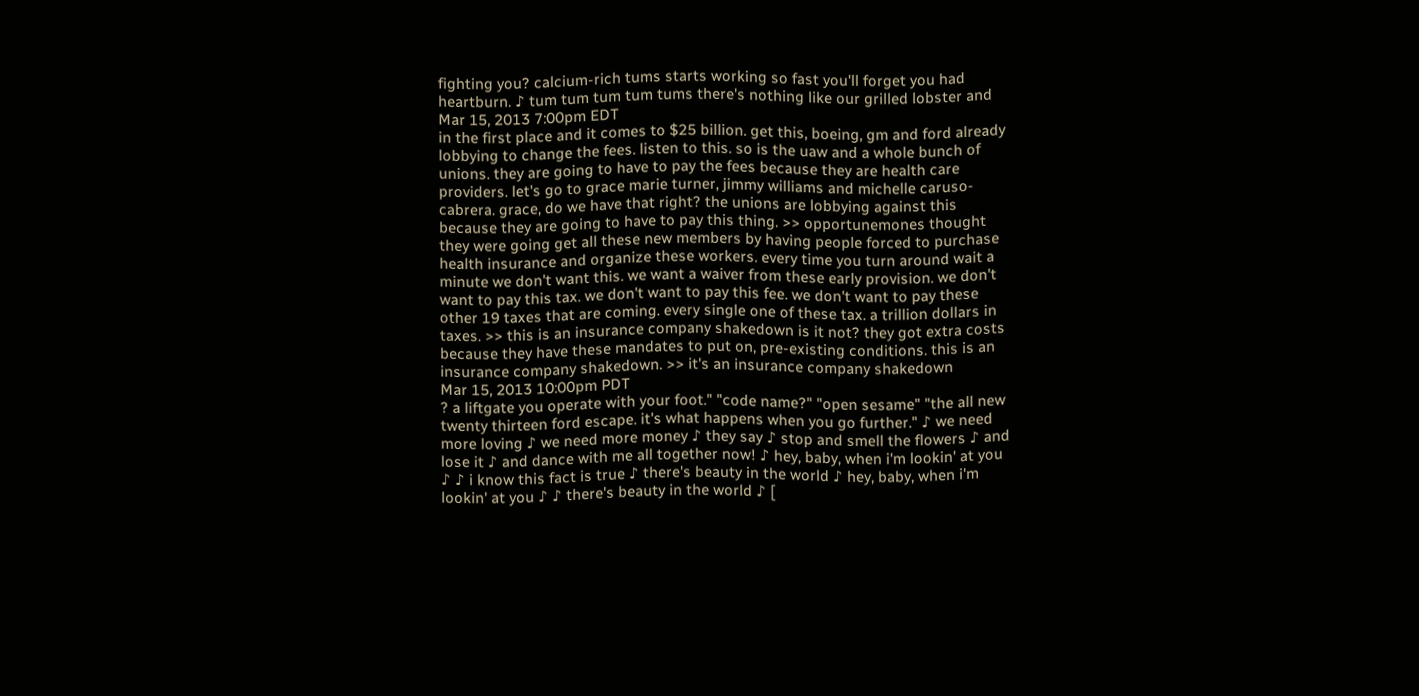fighting you? calcium-rich tums starts working so fast you'll forget you had heartburn. ♪ tum tum tum tum tums there's nothing like our grilled lobster and
Mar 15, 2013 7:00pm EDT
in the first place and it comes to $25 billion. get this, boeing, gm and ford already lobbying to change the fees. listen to this. so is the uaw and a whole bunch of unions. they are going to have to pay the fees because they are health care providers. let's go to grace marie turner, jimmy williams and michelle caruso-cabrera. grace, do we have that right? the unions are lobbying against this because they are going to have to pay this thing. >> opportunemones thought they were going get all these new members by having people forced to purchase health insurance and organize these workers. every time you turn around wait a minute we don't want this. we want a waiver from these early provision. we don't want to pay this tax. we don't want to pay this fee. we don't want to pay these other 19 taxes that are coming. every single one of these tax. a trillion dollars in taxes. >> this is an insurance company shakedown is it not? they got extra costs because they have these mandates to put on, pre-existing conditions. this is an insurance company shakedown. >> it's an insurance company shakedown
Mar 15, 2013 10:00pm PDT
? a liftgate you operate with your foot." "code name?" "open sesame" "the all new twenty thirteen ford escape. it's what happens when you go further." ♪ we need more loving ♪ we need more money ♪ they say ♪ stop and smell the flowers ♪ and lose it ♪ and dance with me all together now! ♪ hey, baby, when i'm lookin' at you ♪ ♪ i know this fact is true ♪ there's beauty in the world ♪ hey, baby, when i'm lookin' at you ♪ ♪ there's beauty in the world ♪ [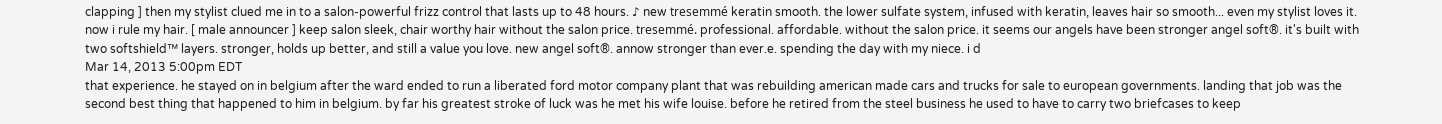clapping ] then my stylist clued me in to a salon-powerful frizz control that lasts up to 48 hours. ♪ new tresemmé keratin smooth. the lower sulfate system, infused with keratin, leaves hair so smooth... even my stylist loves it. now i rule my hair. [ male announcer ] keep salon sleek, chair worthy hair without the salon price. tresemmé. professional. affordable. without the salon price. it seems our angels have been stronger angel soft®. it's built with two softshield™ layers. stronger, holds up better, and still a value you love. new angel soft®. annow stronger than ever.e. spending the day with my niece. i d
Mar 14, 2013 5:00pm EDT
that experience. he stayed on in belgium after the ward ended to run a liberated ford motor company plant that was rebuilding american made cars and trucks for sale to european governments. landing that job was the second best thing that happened to him in belgium. by far his greatest stroke of luck was he met his wife louise. before he retired from the steel business he used to have to carry two briefcases to keep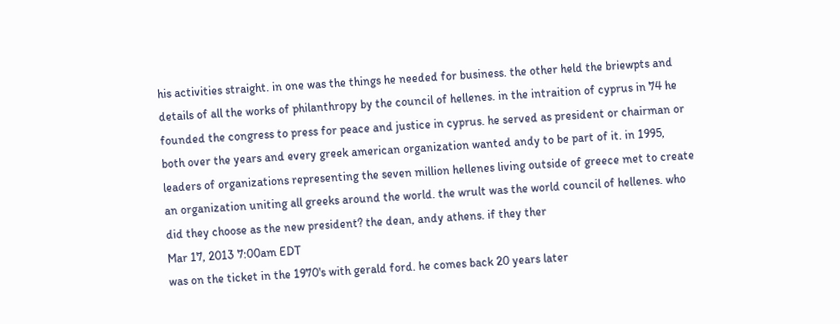his activities straight. in one was the things he needed for business. the other held the briewpts and details of all the works of philanthropy by the council of hellenes. in the intraition of cyprus in 74 he founded the congress to press for peace and justice in cyprus. he served as president or chairman or both over the years and every greek american organization wanted andy to be part of it. in 1995, leaders of organizations representing the seven million hellenes living outside of greece met to create an organization uniting all greeks around the world. the wrult was the world council of hellenes. who did they choose as the new president? the dean, andy athens. if they ther
Mar 17, 2013 7:00am EDT
was on the ticket in the 1970's with gerald ford. he comes back 20 years later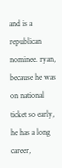and is a republican nominee. ryan, because he was on national ticket so early, he has a long career,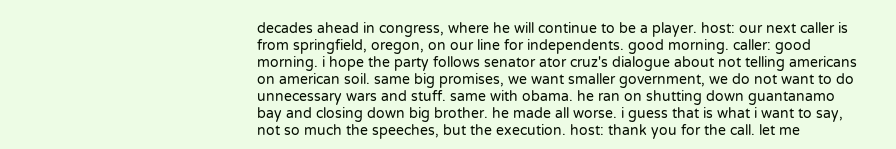decades ahead in congress, where he will continue to be a player. host: our next caller is from springfield, oregon, on our line for independents. good morning. caller: good morning. i hope the party follows senator ator cruz's dialogue about not telling americans on american soil. same big promises, we want smaller government, we do not want to do unnecessary wars and stuff. same with obama. he ran on shutting down guantanamo bay and closing down big brother. he made all worse. i guess that is what i want to say, not so much the speeches, but the execution. host: thank you for the call. let me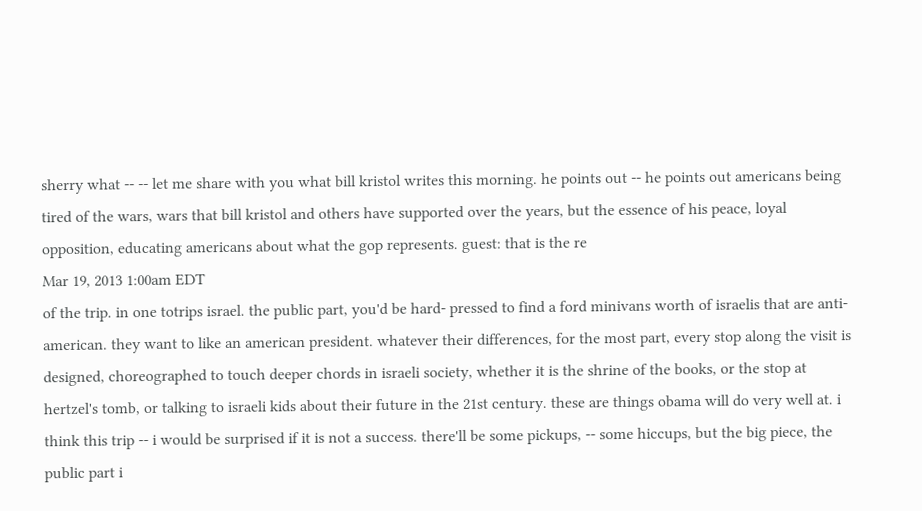sherry what -- -- let me share with you what bill kristol writes this morning. he points out -- he points out americans being tired of the wars, wars that bill kristol and others have supported over the years, but the essence of his peace, loyal opposition, educating americans about what the gop represents. guest: that is the re
Mar 19, 2013 1:00am EDT
of the trip. in one totrips israel. the public part, you'd be hard- pressed to find a ford minivans worth of israelis that are anti- american. they want to like an american president. whatever their differences, for the most part, every stop along the visit is designed, choreographed to touch deeper chords in israeli society, whether it is the shrine of the books, or the stop at hertzel's tomb, or talking to israeli kids about their future in the 21st century. these are things obama will do very well at. i think this trip -- i would be surprised if it is not a success. there'll be some pickups, -- some hiccups, but the big piece, the public part i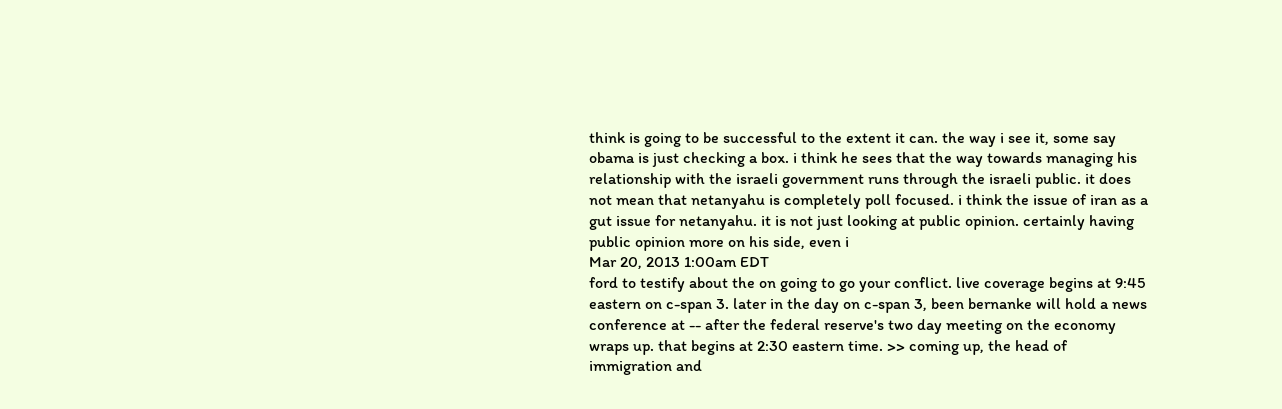think is going to be successful to the extent it can. the way i see it, some say obama is just checking a box. i think he sees that the way towards managing his relationship with the israeli government runs through the israeli public. it does not mean that netanyahu is completely poll focused. i think the issue of iran as a gut issue for netanyahu. it is not just looking at public opinion. certainly having public opinion more on his side, even i
Mar 20, 2013 1:00am EDT
ford to testify about the on going to go your conflict. live coverage begins at 9:45 eastern on c-span 3. later in the day on c-span 3, been bernanke will hold a news conference at -- after the federal reserve's two day meeting on the economy wraps up. that begins at 2:30 eastern time. >> coming up, the head of immigration and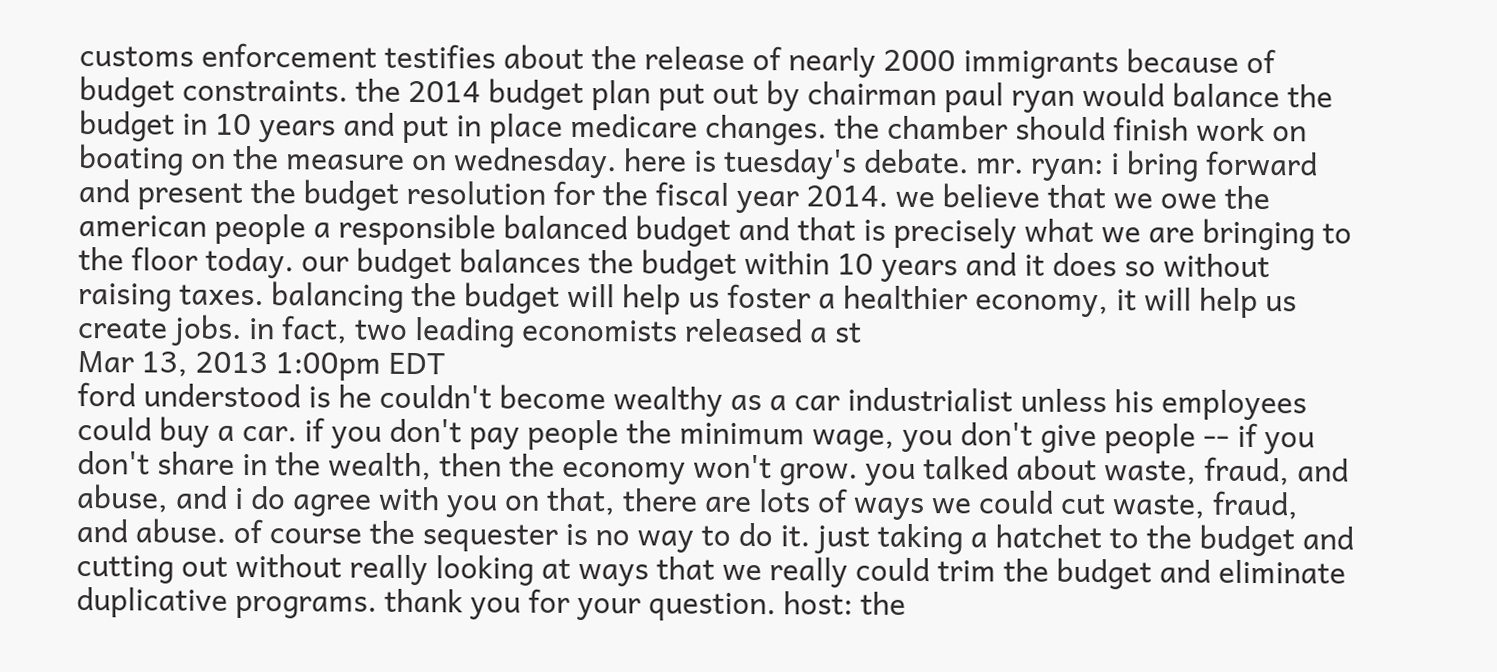customs enforcement testifies about the release of nearly 2000 immigrants because of budget constraints. the 2014 budget plan put out by chairman paul ryan would balance the budget in 10 years and put in place medicare changes. the chamber should finish work on boating on the measure on wednesday. here is tuesday's debate. mr. ryan: i bring forward and present the budget resolution for the fiscal year 2014. we believe that we owe the american people a responsible balanced budget and that is precisely what we are bringing to the floor today. our budget balances the budget within 10 years and it does so without raising taxes. balancing the budget will help us foster a healthier economy, it will help us create jobs. in fact, two leading economists released a st
Mar 13, 2013 1:00pm EDT
ford understood is he couldn't become wealthy as a car industrialist unless his employees could buy a car. if you don't pay people the minimum wage, you don't give people -- if you don't share in the wealth, then the economy won't grow. you talked about waste, fraud, and abuse, and i do agree with you on that, there are lots of ways we could cut waste, fraud, and abuse. of course the sequester is no way to do it. just taking a hatchet to the budget and cutting out without really looking at ways that we really could trim the budget and eliminate duplicative programs. thank you for your question. host: the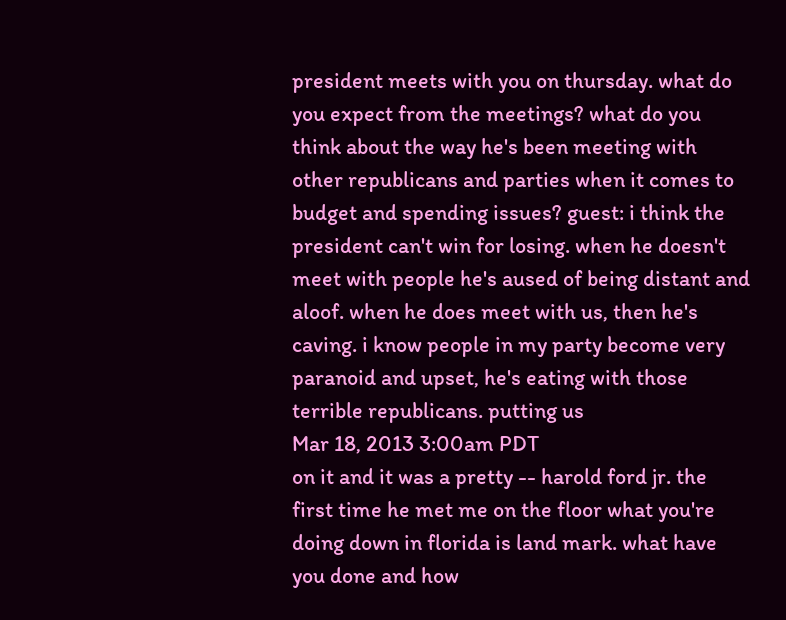president meets with you on thursday. what do you expect from the meetings? what do you think about the way he's been meeting with other republicans and parties when it comes to budget and spending issues? guest: i think the president can't win for losing. when he doesn't meet with people he's aused of being distant and aloof. when he does meet with us, then he's caving. i know people in my party become very paranoid and upset, he's eating with those terrible republicans. putting us
Mar 18, 2013 3:00am PDT
on it and it was a pretty -- harold ford jr. the first time he met me on the floor what you're doing down in florida is land mark. what have you done and how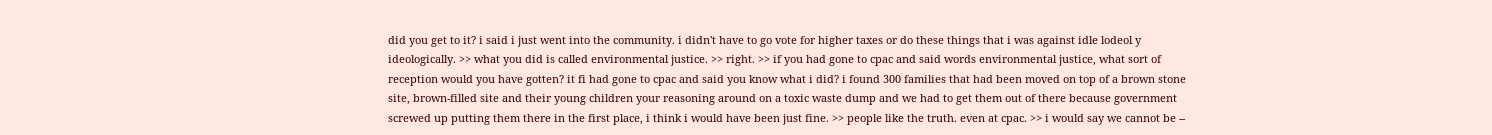did you get to it? i said i just went into the community. i didn't have to go vote for higher taxes or do these things that i was against idle lodeol y ideologically. >> what you did is called environmental justice. >> right. >> if you had gone to cpac and said words environmental justice, what sort of reception would you have gotten? it fi had gone to cpac and said you know what i did? i found 300 families that had been moved on top of a brown stone site, brown-filled site and their young children your reasoning around on a toxic waste dump and we had to get them out of there because government screwed up putting them there in the first place, i think i would have been just fine. >> people like the truth. even at cpac. >> i would say we cannot be --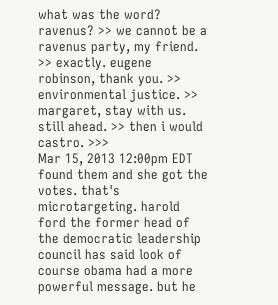what was the word? ravenus? >> we cannot be a ravenus party, my friend. >> exactly. eugene robinson, thank you. >> environmental justice. >> margaret, stay with us. still ahead. >> then i would castro. >>>
Mar 15, 2013 12:00pm EDT
found them and she got the votes. that's microtargeting. harold ford the former head of the democratic leadership council has said look of course obama had a more powerful message. but he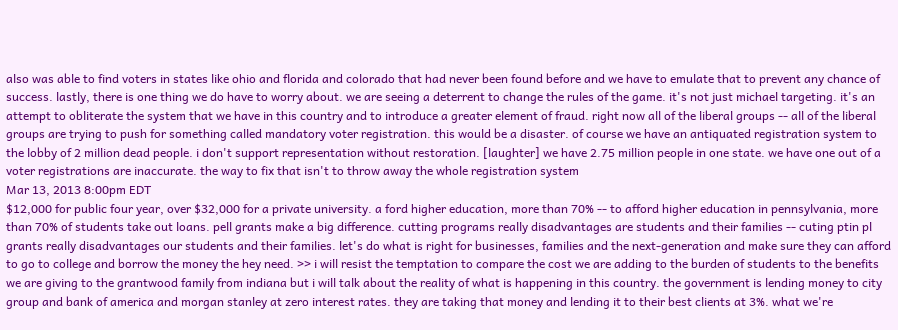also was able to find voters in states like ohio and florida and colorado that had never been found before and we have to emulate that to prevent any chance of success. lastly, there is one thing we do have to worry about. we are seeing a deterrent to change the rules of the game. it's not just michael targeting. it's an attempt to obliterate the system that we have in this country and to introduce a greater element of fraud. right now all of the liberal groups -- all of the liberal groups are trying to push for something called mandatory voter registration. this would be a disaster. of course we have an antiquated registration system to the lobby of 2 million dead people. i don't support representation without restoration. [laughter] we have 2.75 million people in one state. we have one out of a voter registrations are inaccurate. the way to fix that isn't to throw away the whole registration system
Mar 13, 2013 8:00pm EDT
$12,000 for public four year, over $32,000 for a private university. a ford higher education, more than 70% -- to afford higher education in pennsylvania, more than 70% of students take out loans. pell grants make a big difference. cutting programs really disadvantages are students and their families -- cuting ptin pl grants really disadvantages our students and their families. let's do what is right for businesses, families and the next-generation and make sure they can afford to go to college and borrow the money the hey need. >> i will resist the temptation to compare the cost we are adding to the burden of students to the benefits we are giving to the grantwood family from indiana but i will talk about the reality of what is happening in this country. the government is lending money to city group and bank of america and morgan stanley at zero interest rates. they are taking that money and lending it to their best clients at 3%. what we're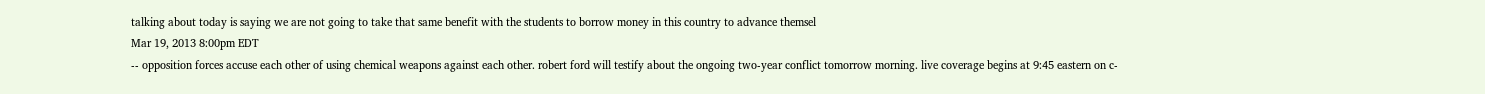talking about today is saying we are not going to take that same benefit with the students to borrow money in this country to advance themsel
Mar 19, 2013 8:00pm EDT
-- opposition forces accuse each other of using chemical weapons against each other. robert ford will testify about the ongoing two-year conflict tomorrow morning. live coverage begins at 9:45 eastern on c-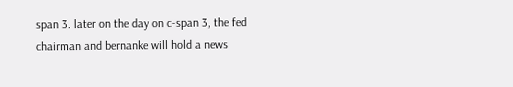span 3. later on the day on c-span 3, the fed chairman and bernanke will hold a news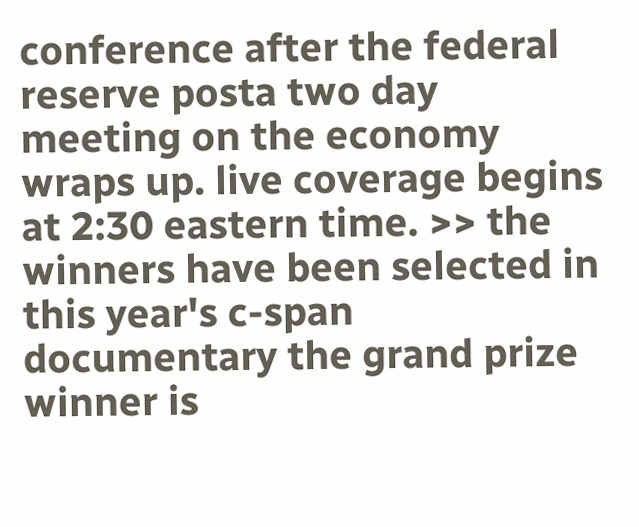conference after the federal reserve posta two day meeting on the economy wraps up. live coverage begins at 2:30 eastern time. >> the winners have been selected in this year's c-span documentary the grand prize winner is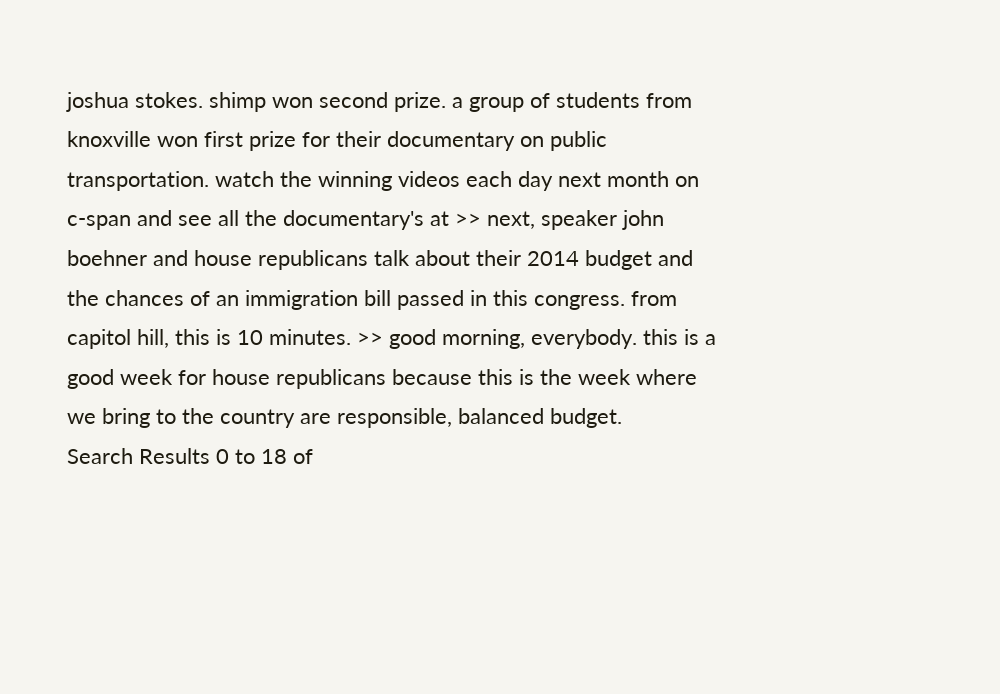joshua stokes. shimp won second prize. a group of students from knoxville won first prize for their documentary on public transportation. watch the winning videos each day next month on c-span and see all the documentary's at >> next, speaker john boehner and house republicans talk about their 2014 budget and the chances of an immigration bill passed in this congress. from capitol hill, this is 10 minutes. >> good morning, everybody. this is a good week for house republicans because this is the week where we bring to the country are responsible, balanced budget.
Search Results 0 to 18 of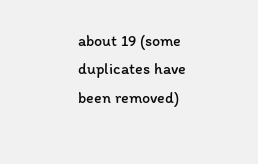about 19 (some duplicates have been removed)